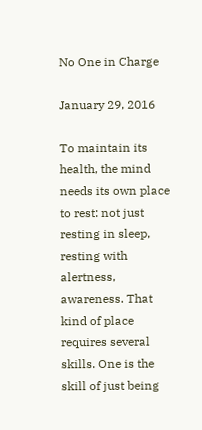No One in Charge

January 29, 2016

To maintain its health, the mind needs its own place to rest: not just resting in sleep, resting with alertness, awareness. That kind of place requires several skills. One is the skill of just being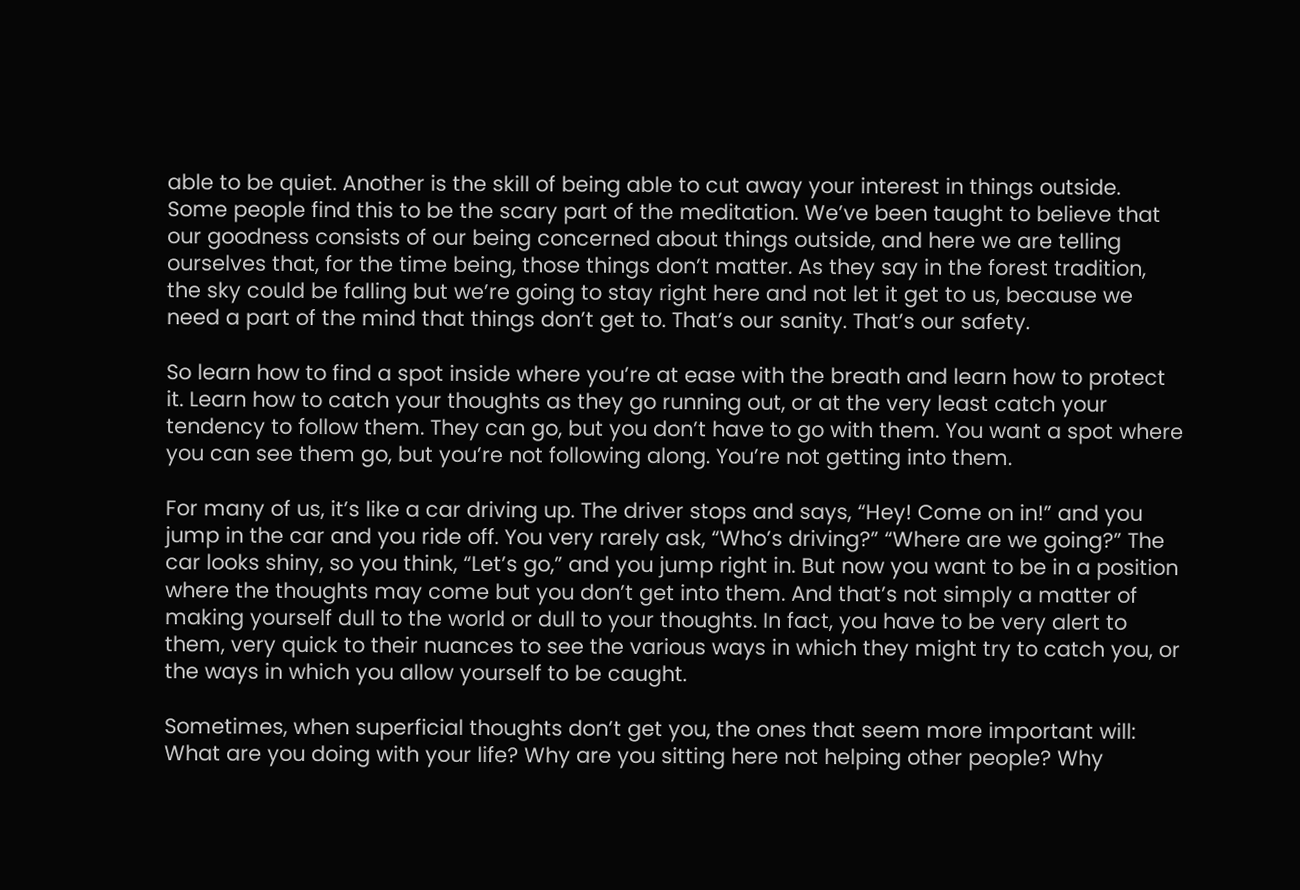able to be quiet. Another is the skill of being able to cut away your interest in things outside. Some people find this to be the scary part of the meditation. We’ve been taught to believe that our goodness consists of our being concerned about things outside, and here we are telling ourselves that, for the time being, those things don’t matter. As they say in the forest tradition, the sky could be falling but we’re going to stay right here and not let it get to us, because we need a part of the mind that things don’t get to. That’s our sanity. That’s our safety.

So learn how to find a spot inside where you’re at ease with the breath and learn how to protect it. Learn how to catch your thoughts as they go running out, or at the very least catch your tendency to follow them. They can go, but you don’t have to go with them. You want a spot where you can see them go, but you’re not following along. You’re not getting into them.

For many of us, it’s like a car driving up. The driver stops and says, “Hey! Come on in!” and you jump in the car and you ride off. You very rarely ask, “Who’s driving?” “Where are we going?” The car looks shiny, so you think, “Let’s go,” and you jump right in. But now you want to be in a position where the thoughts may come but you don’t get into them. And that’s not simply a matter of making yourself dull to the world or dull to your thoughts. In fact, you have to be very alert to them, very quick to their nuances to see the various ways in which they might try to catch you, or the ways in which you allow yourself to be caught.

Sometimes, when superficial thoughts don’t get you, the ones that seem more important will: What are you doing with your life? Why are you sitting here not helping other people? Why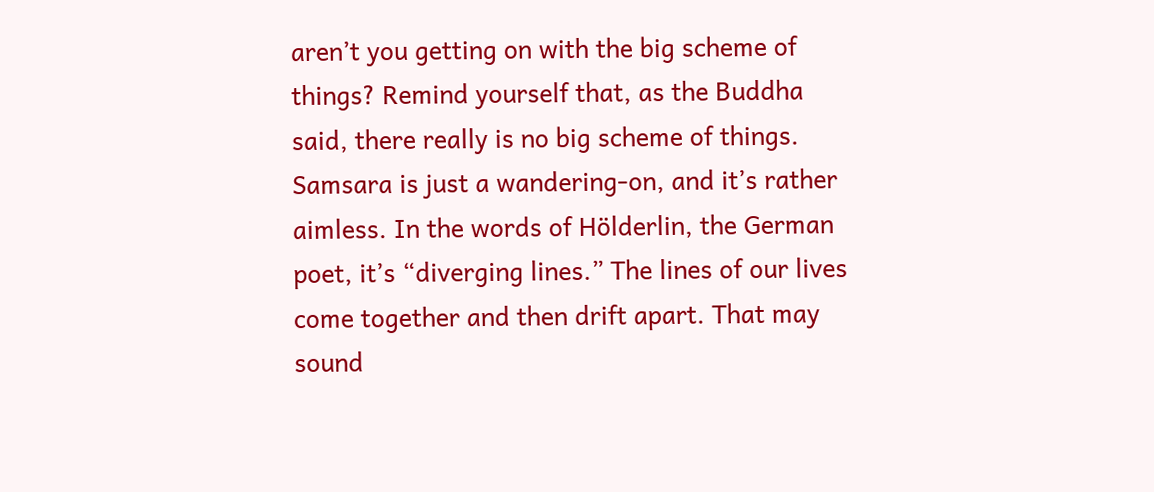aren’t you getting on with the big scheme of things? Remind yourself that, as the Buddha said, there really is no big scheme of things. Samsara is just a wandering-on, and it’s rather aimless. In the words of Hölderlin, the German poet, it’s “diverging lines.” The lines of our lives come together and then drift apart. That may sound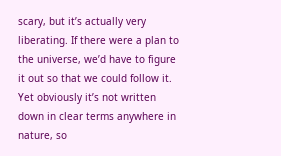scary, but it’s actually very liberating. If there were a plan to the universe, we’d have to figure it out so that we could follow it. Yet obviously it’s not written down in clear terms anywhere in nature, so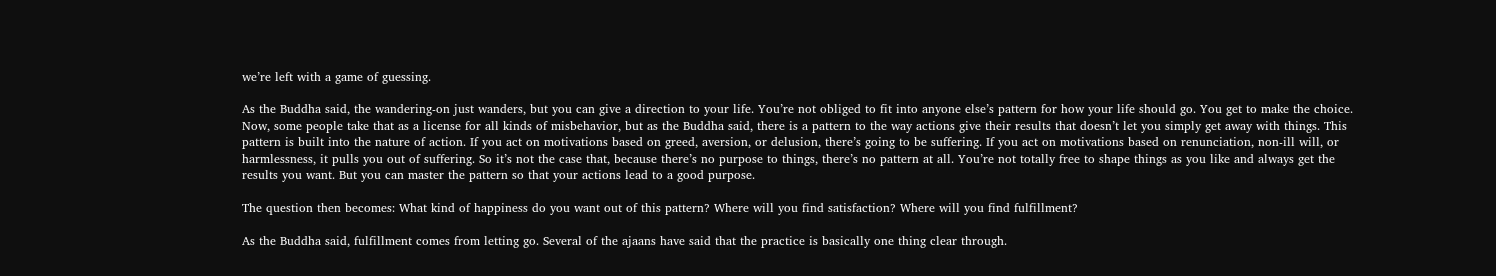we’re left with a game of guessing.

As the Buddha said, the wandering-on just wanders, but you can give a direction to your life. You’re not obliged to fit into anyone else’s pattern for how your life should go. You get to make the choice. Now, some people take that as a license for all kinds of misbehavior, but as the Buddha said, there is a pattern to the way actions give their results that doesn’t let you simply get away with things. This pattern is built into the nature of action. If you act on motivations based on greed, aversion, or delusion, there’s going to be suffering. If you act on motivations based on renunciation, non-ill will, or harmlessness, it pulls you out of suffering. So it’s not the case that, because there’s no purpose to things, there’s no pattern at all. You’re not totally free to shape things as you like and always get the results you want. But you can master the pattern so that your actions lead to a good purpose.

The question then becomes: What kind of happiness do you want out of this pattern? Where will you find satisfaction? Where will you find fulfillment?

As the Buddha said, fulfillment comes from letting go. Several of the ajaans have said that the practice is basically one thing clear through.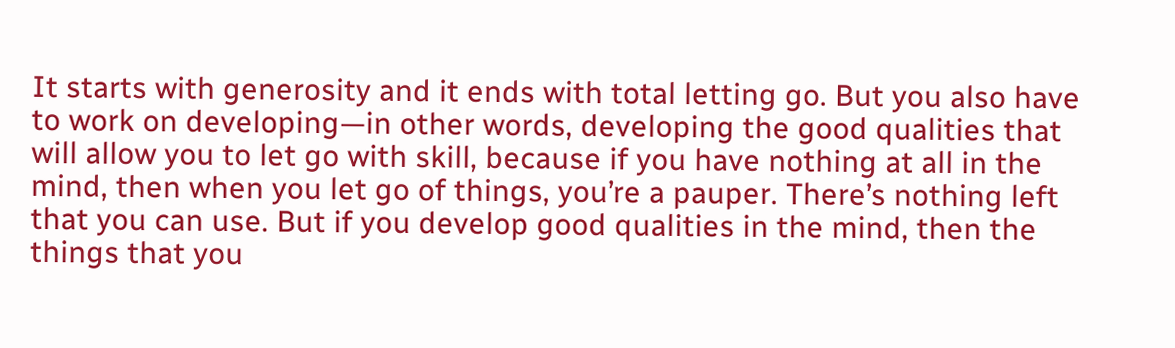It starts with generosity and it ends with total letting go. But you also have to work on developing—in other words, developing the good qualities that will allow you to let go with skill, because if you have nothing at all in the mind, then when you let go of things, you’re a pauper. There’s nothing left that you can use. But if you develop good qualities in the mind, then the things that you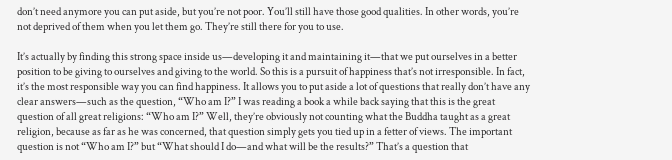don’t need anymore you can put aside, but you’re not poor. You’ll still have those good qualities. In other words, you’re not deprived of them when you let them go. They’re still there for you to use.

It’s actually by finding this strong space inside us—developing it and maintaining it—that we put ourselves in a better position to be giving to ourselves and giving to the world. So this is a pursuit of happiness that’s not irresponsible. In fact, it’s the most responsible way you can find happiness. It allows you to put aside a lot of questions that really don’t have any clear answers—such as the question, “Who am I?” I was reading a book a while back saying that this is the great question of all great religions: “Who am I?” Well, they’re obviously not counting what the Buddha taught as a great religion, because as far as he was concerned, that question simply gets you tied up in a fetter of views. The important question is not “Who am I?” but “What should I do—and what will be the results?” That’s a question that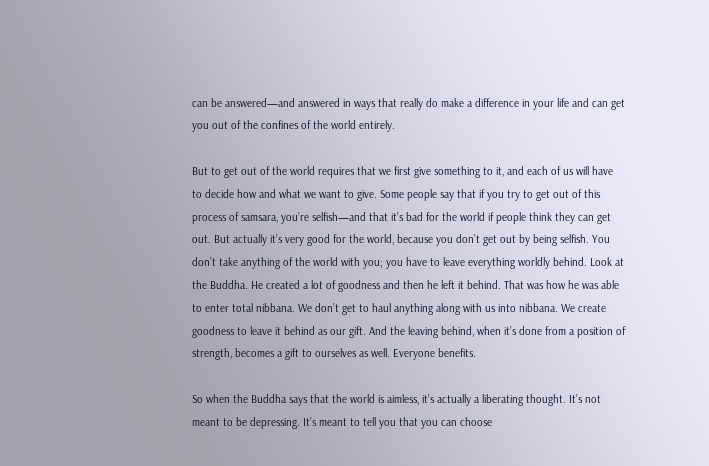can be answered—and answered in ways that really do make a difference in your life and can get you out of the confines of the world entirely.

But to get out of the world requires that we first give something to it, and each of us will have to decide how and what we want to give. Some people say that if you try to get out of this process of samsara, you’re selfish—and that it’s bad for the world if people think they can get out. But actually it’s very good for the world, because you don’t get out by being selfish. You don’t take anything of the world with you; you have to leave everything worldly behind. Look at the Buddha. He created a lot of goodness and then he left it behind. That was how he was able to enter total nibbana. We don’t get to haul anything along with us into nibbana. We create goodness to leave it behind as our gift. And the leaving behind, when it’s done from a position of strength, becomes a gift to ourselves as well. Everyone benefits.

So when the Buddha says that the world is aimless, it’s actually a liberating thought. It’s not meant to be depressing. It’s meant to tell you that you can choose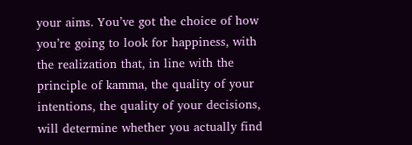your aims. You’ve got the choice of how you’re going to look for happiness, with the realization that, in line with the principle of kamma, the quality of your intentions, the quality of your decisions, will determine whether you actually find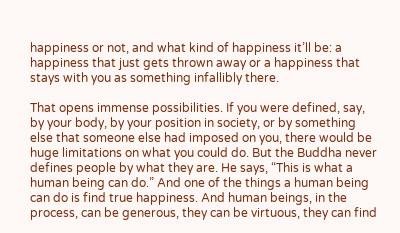happiness or not, and what kind of happiness it’ll be: a happiness that just gets thrown away or a happiness that stays with you as something infallibly there.

That opens immense possibilities. If you were defined, say, by your body, by your position in society, or by something else that someone else had imposed on you, there would be huge limitations on what you could do. But the Buddha never defines people by what they are. He says, “This is what a human being can do.” And one of the things a human being can do is find true happiness. And human beings, in the process, can be generous, they can be virtuous, they can find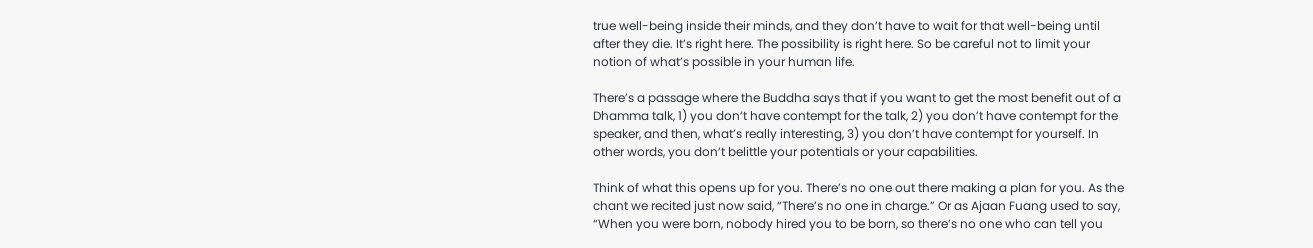true well-being inside their minds, and they don’t have to wait for that well-being until after they die. It’s right here. The possibility is right here. So be careful not to limit your notion of what’s possible in your human life.

There’s a passage where the Buddha says that if you want to get the most benefit out of a Dhamma talk, 1) you don’t have contempt for the talk, 2) you don’t have contempt for the speaker, and then, what’s really interesting, 3) you don’t have contempt for yourself. In other words, you don’t belittle your potentials or your capabilities.

Think of what this opens up for you. There’s no one out there making a plan for you. As the chant we recited just now said, “There’s no one in charge.” Or as Ajaan Fuang used to say, “When you were born, nobody hired you to be born, so there’s no one who can tell you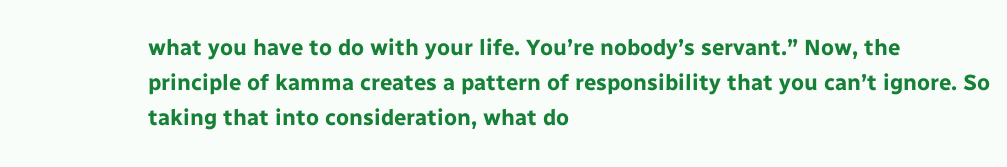what you have to do with your life. You’re nobody’s servant.” Now, the principle of kamma creates a pattern of responsibility that you can’t ignore. So taking that into consideration, what do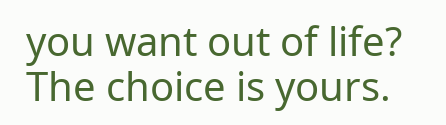you want out of life? The choice is yours.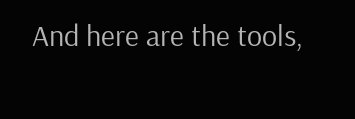And here are the tools,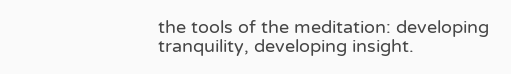the tools of the meditation: developing tranquility, developing insight.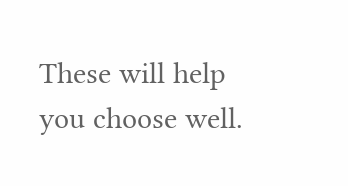These will help you choose well.